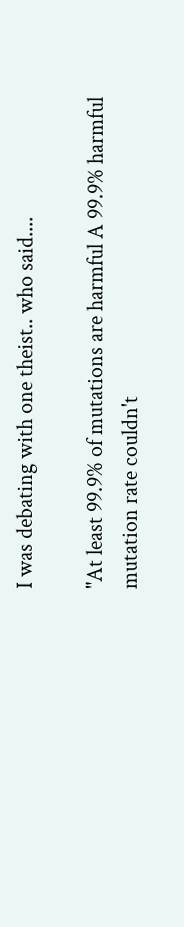I was debating with one theist.. who said....

"At least 99.9% of mutations are harmful A 99.9% harmful mutation rate couldn't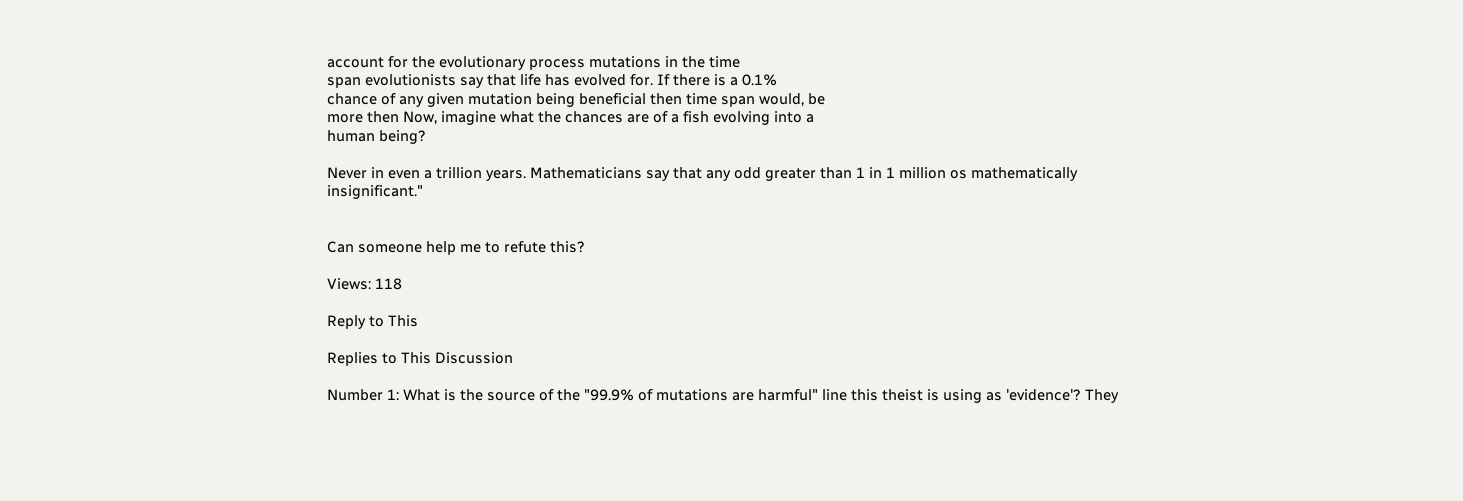account for the evolutionary process mutations in the time
span evolutionists say that life has evolved for. If there is a 0.1%
chance of any given mutation being beneficial then time span would, be
more then Now, imagine what the chances are of a fish evolving into a
human being?

Never in even a trillion years. Mathematicians say that any odd greater than 1 in 1 million os mathematically insignificant."


Can someone help me to refute this?

Views: 118

Reply to This

Replies to This Discussion

Number 1: What is the source of the "99.9% of mutations are harmful" line this theist is using as 'evidence'? They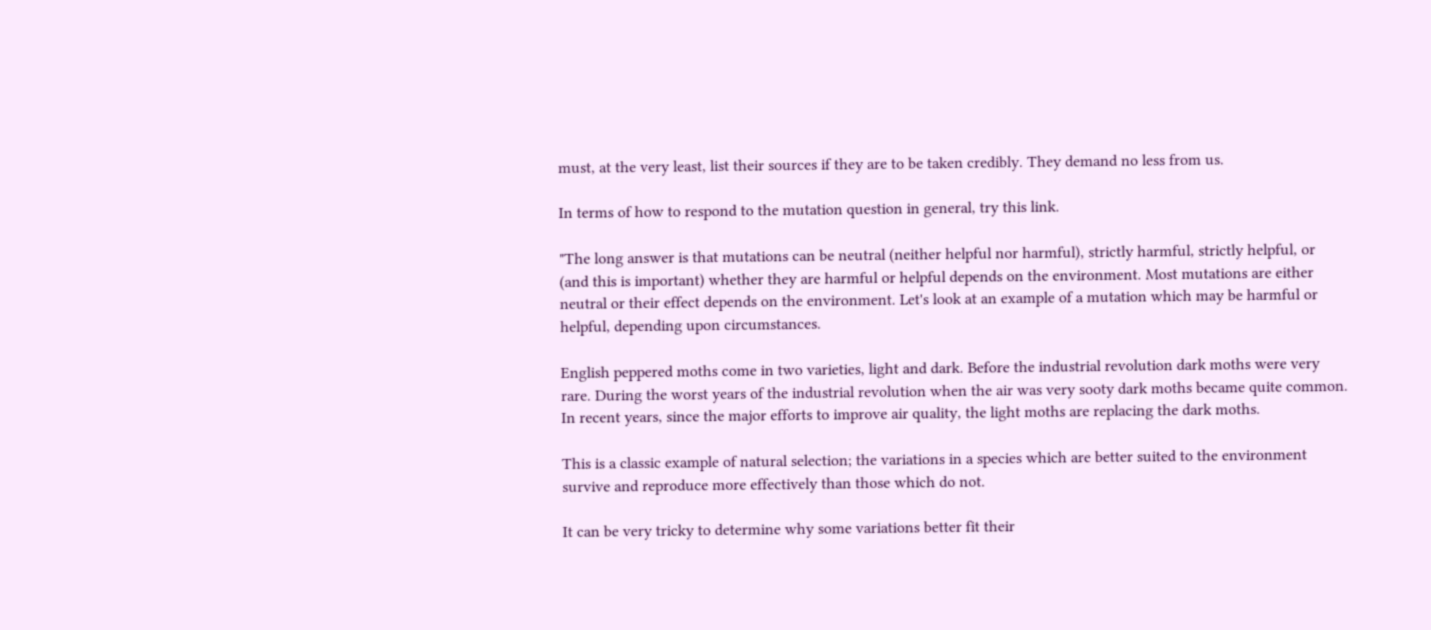must, at the very least, list their sources if they are to be taken credibly. They demand no less from us.

In terms of how to respond to the mutation question in general, try this link.

"The long answer is that mutations can be neutral (neither helpful nor harmful), strictly harmful, strictly helpful, or (and this is important) whether they are harmful or helpful depends on the environment. Most mutations are either neutral or their effect depends on the environment. Let's look at an example of a mutation which may be harmful or helpful, depending upon circumstances.

English peppered moths come in two varieties, light and dark. Before the industrial revolution dark moths were very rare. During the worst years of the industrial revolution when the air was very sooty dark moths became quite common. In recent years, since the major efforts to improve air quality, the light moths are replacing the dark moths.

This is a classic example of natural selection; the variations in a species which are better suited to the environment survive and reproduce more effectively than those which do not.

It can be very tricky to determine why some variations better fit their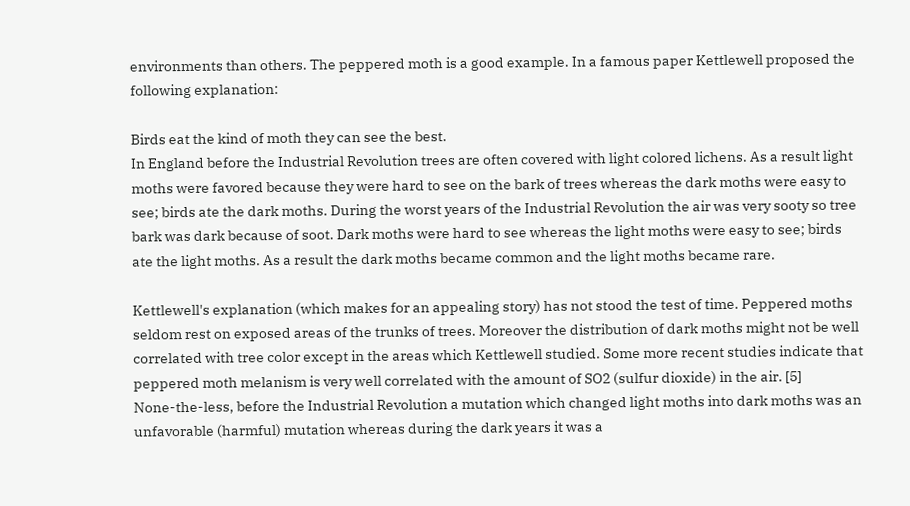environments than others. The peppered moth is a good example. In a famous paper Kettlewell proposed the following explanation:

Birds eat the kind of moth they can see the best.
In England before the Industrial Revolution trees are often covered with light colored lichens. As a result light moths were favored because they were hard to see on the bark of trees whereas the dark moths were easy to see; birds ate the dark moths. During the worst years of the Industrial Revolution the air was very sooty so tree bark was dark because of soot. Dark moths were hard to see whereas the light moths were easy to see; birds ate the light moths. As a result the dark moths became common and the light moths became rare.

Kettlewell's explanation (which makes for an appealing story) has not stood the test of time. Peppered moths seldom rest on exposed areas of the trunks of trees. Moreover the distribution of dark moths might not be well correlated with tree color except in the areas which Kettlewell studied. Some more recent studies indicate that peppered moth melanism is very well correlated with the amount of SO2 (sulfur dioxide) in the air. [5]
None-the-less, before the Industrial Revolution a mutation which changed light moths into dark moths was an unfavorable (harmful) mutation whereas during the dark years it was a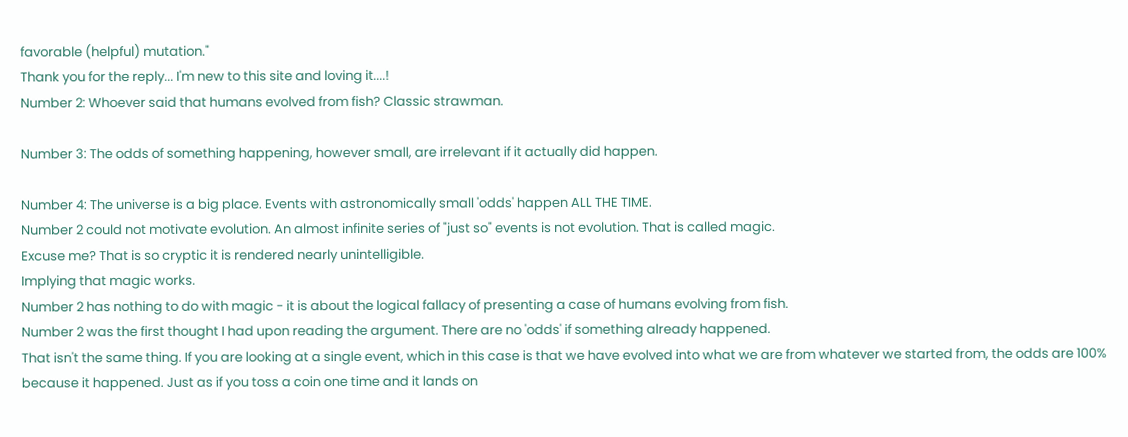favorable (helpful) mutation."
Thank you for the reply... I'm new to this site and loving it....!
Number 2: Whoever said that humans evolved from fish? Classic strawman.

Number 3: The odds of something happening, however small, are irrelevant if it actually did happen.

Number 4: The universe is a big place. Events with astronomically small 'odds' happen ALL THE TIME.
Number 2 could not motivate evolution. An almost infinite series of "just so" events is not evolution. That is called magic.
Excuse me? That is so cryptic it is rendered nearly unintelligible.
Implying that magic works.
Number 2 has nothing to do with magic - it is about the logical fallacy of presenting a case of humans evolving from fish.
Number 2 was the first thought I had upon reading the argument. There are no 'odds' if something already happened.
That isn't the same thing. If you are looking at a single event, which in this case is that we have evolved into what we are from whatever we started from, the odds are 100% because it happened. Just as if you toss a coin one time and it lands on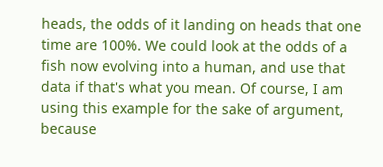heads, the odds of it landing on heads that one time are 100%. We could look at the odds of a fish now evolving into a human, and use that data if that's what you mean. Of course, I am using this example for the sake of argument, because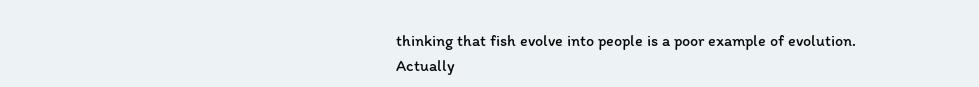thinking that fish evolve into people is a poor example of evolution.
Actually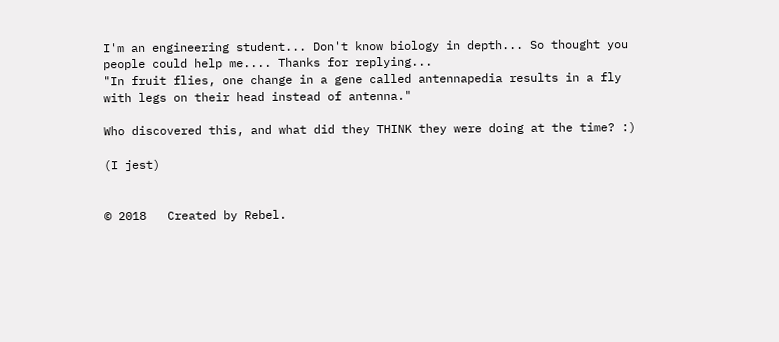I'm an engineering student... Don't know biology in depth... So thought you people could help me.... Thanks for replying...
"In fruit flies, one change in a gene called antennapedia results in a fly with legs on their head instead of antenna."

Who discovered this, and what did they THINK they were doing at the time? :)

(I jest)


© 2018   Created by Rebel.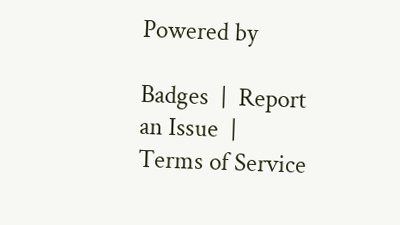Powered by

Badges  |  Report an Issue  |  Terms of Service